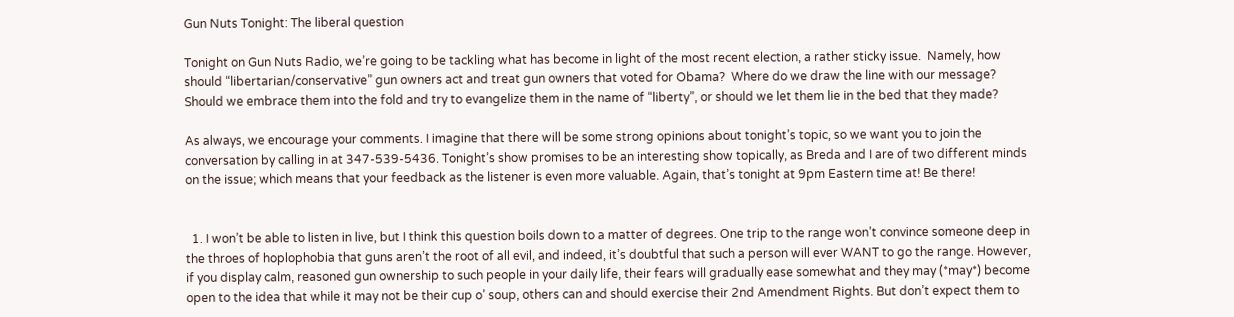Gun Nuts Tonight: The liberal question

Tonight on Gun Nuts Radio, we’re going to be tackling what has become in light of the most recent election, a rather sticky issue.  Namely, how should “libertarian/conservative” gun owners act and treat gun owners that voted for Obama?  Where do we draw the line with our message?  Should we embrace them into the fold and try to evangelize them in the name of “liberty”, or should we let them lie in the bed that they made?

As always, we encourage your comments. I imagine that there will be some strong opinions about tonight’s topic, so we want you to join the conversation by calling in at 347-539-5436. Tonight’s show promises to be an interesting show topically, as Breda and I are of two different minds on the issue; which means that your feedback as the listener is even more valuable. Again, that’s tonight at 9pm Eastern time at! Be there!


  1. I won’t be able to listen in live, but I think this question boils down to a matter of degrees. One trip to the range won’t convince someone deep in the throes of hoplophobia that guns aren’t the root of all evil, and indeed, it’s doubtful that such a person will ever WANT to go the range. However, if you display calm, reasoned gun ownership to such people in your daily life, their fears will gradually ease somewhat and they may (*may*) become open to the idea that while it may not be their cup o’ soup, others can and should exercise their 2nd Amendment Rights. But don’t expect them to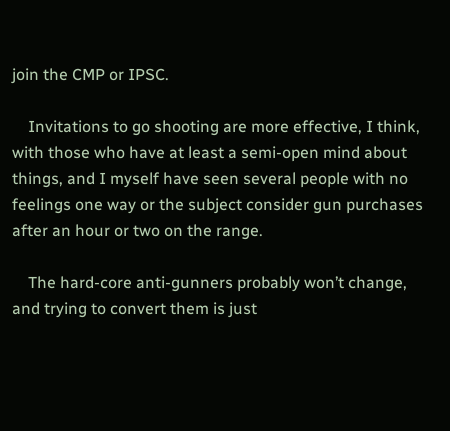join the CMP or IPSC.

    Invitations to go shooting are more effective, I think, with those who have at least a semi-open mind about things, and I myself have seen several people with no feelings one way or the subject consider gun purchases after an hour or two on the range.

    The hard-core anti-gunners probably won’t change, and trying to convert them is just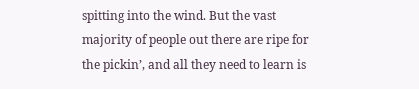spitting into the wind. But the vast majority of people out there are ripe for the pickin’, and all they need to learn is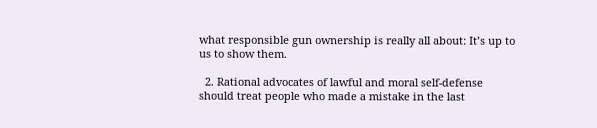what responsible gun ownership is really all about: It’s up to us to show them.

  2. Rational advocates of lawful and moral self-defense should treat people who made a mistake in the last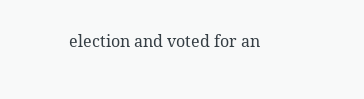election and voted for an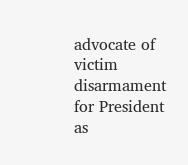advocate of victim disarmament for President as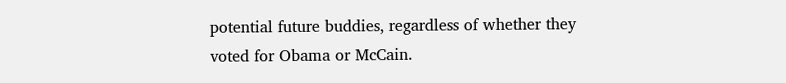potential future buddies, regardless of whether they voted for Obama or McCain.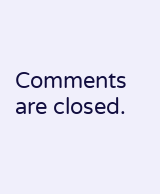Comments are closed.